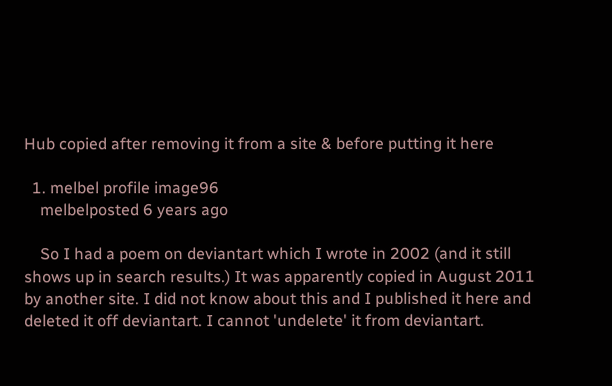Hub copied after removing it from a site & before putting it here

  1. melbel profile image96
    melbelposted 6 years ago

    So I had a poem on deviantart which I wrote in 2002 (and it still shows up in search results.) It was apparently copied in August 2011 by another site. I did not know about this and I published it here and deleted it off deviantart. I cannot 'undelete' it from deviantart.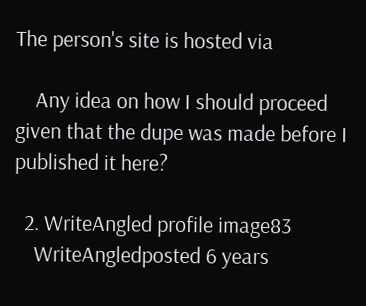The person's site is hosted via

    Any idea on how I should proceed given that the dupe was made before I published it here?

  2. WriteAngled profile image83
    WriteAngledposted 6 years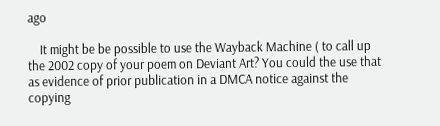ago

    It might be be possible to use the Wayback Machine ( to call up the 2002 copy of your poem on Deviant Art? You could the use that as evidence of prior publication in a DMCA notice against the copying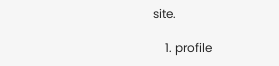site.

    1. profile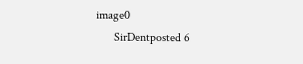image0
      SirDentposted 6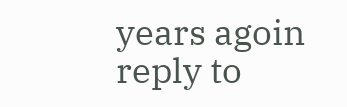years agoin reply to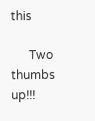this

      Two thumbs up!!!